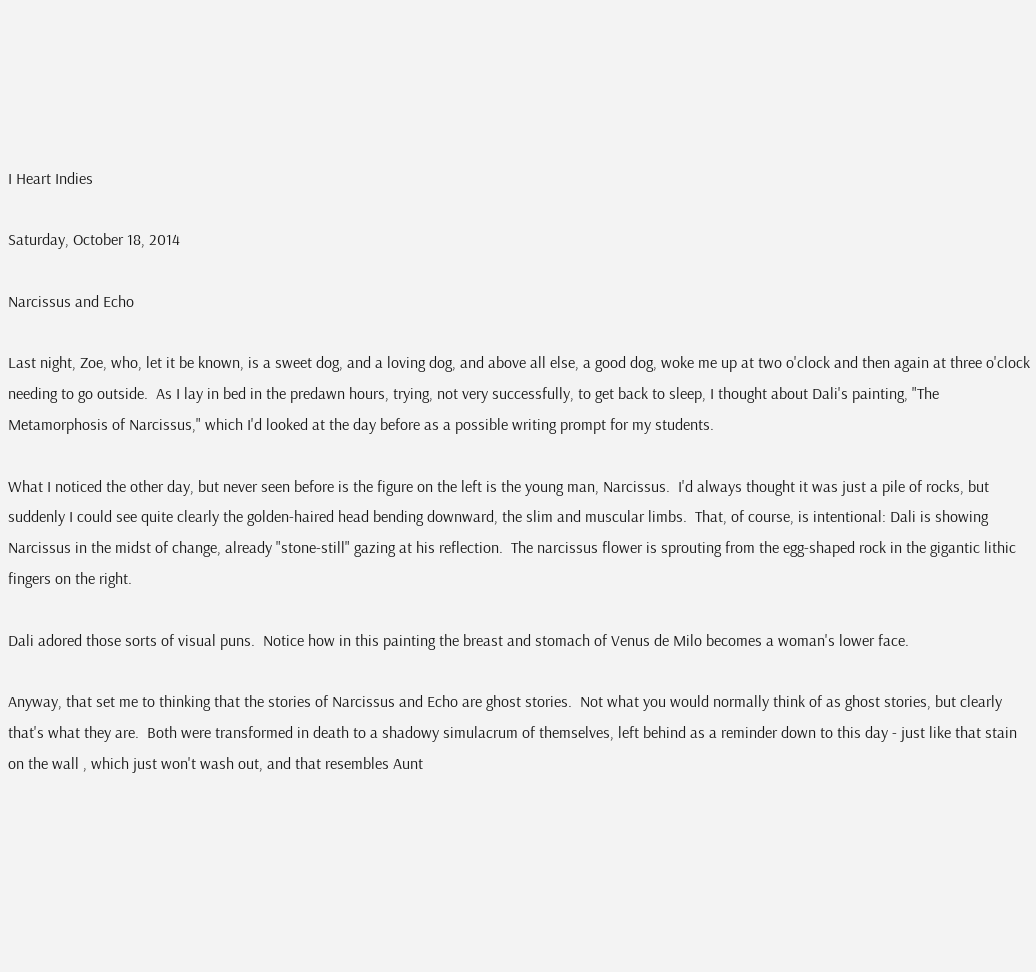I Heart Indies

Saturday, October 18, 2014

Narcissus and Echo

Last night, Zoe, who, let it be known, is a sweet dog, and a loving dog, and above all else, a good dog, woke me up at two o'clock and then again at three o'clock needing to go outside.  As I lay in bed in the predawn hours, trying, not very successfully, to get back to sleep, I thought about Dali's painting, "The Metamorphosis of Narcissus," which I'd looked at the day before as a possible writing prompt for my students.

What I noticed the other day, but never seen before is the figure on the left is the young man, Narcissus.  I'd always thought it was just a pile of rocks, but suddenly I could see quite clearly the golden-haired head bending downward, the slim and muscular limbs.  That, of course, is intentional: Dali is showing Narcissus in the midst of change, already "stone-still" gazing at his reflection.  The narcissus flower is sprouting from the egg-shaped rock in the gigantic lithic fingers on the right.

Dali adored those sorts of visual puns.  Notice how in this painting the breast and stomach of Venus de Milo becomes a woman's lower face.

Anyway, that set me to thinking that the stories of Narcissus and Echo are ghost stories.  Not what you would normally think of as ghost stories, but clearly that's what they are.  Both were transformed in death to a shadowy simulacrum of themselves, left behind as a reminder down to this day - just like that stain on the wall , which just won't wash out, and that resembles Aunt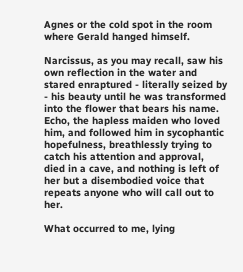Agnes or the cold spot in the room where Gerald hanged himself.

Narcissus, as you may recall, saw his own reflection in the water and stared enraptured - literally seized by - his beauty until he was transformed into the flower that bears his name.  Echo, the hapless maiden who loved him, and followed him in sycophantic hopefulness, breathlessly trying to catch his attention and approval, died in a cave, and nothing is left of her but a disembodied voice that repeats anyone who will call out to her.

What occurred to me, lying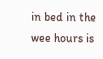in bed in the wee hours is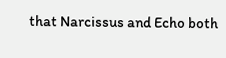that Narcissus and Echo both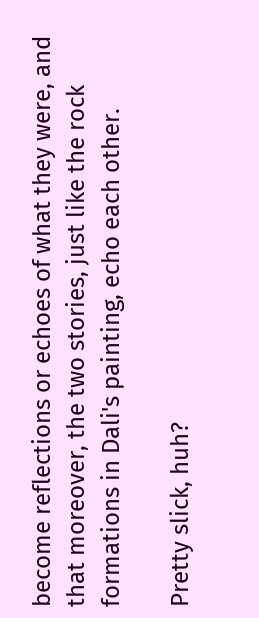become reflections or echoes of what they were, and that moreover, the two stories, just like the rock formations in Dali's painting, echo each other.

Pretty slick, huh?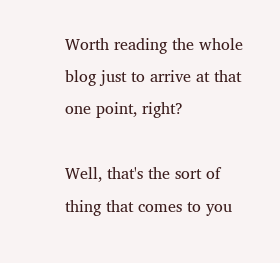Worth reading the whole blog just to arrive at that one point, right?

Well, that's the sort of thing that comes to you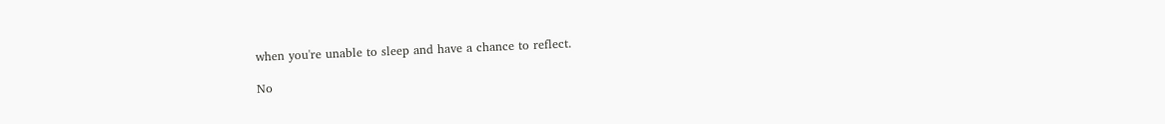when you're unable to sleep and have a chance to reflect.

No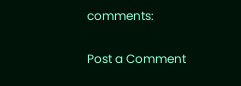comments:

Post a Comment